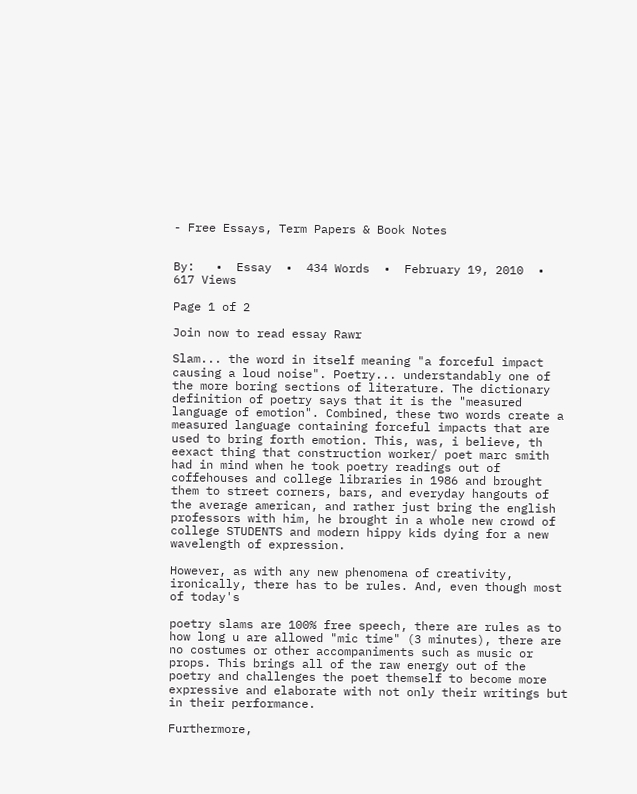- Free Essays, Term Papers & Book Notes


By:   •  Essay  •  434 Words  •  February 19, 2010  •  617 Views

Page 1 of 2

Join now to read essay Rawr

Slam... the word in itself meaning "a forceful impact causing a loud noise". Poetry... understandably one of the more boring sections of literature. The dictionary definition of poetry says that it is the "measured language of emotion". Combined, these two words create a measured language containing forceful impacts that are used to bring forth emotion. This, was, i believe, th eexact thing that construction worker/ poet marc smith had in mind when he took poetry readings out of coffehouses and college libraries in 1986 and brought them to street corners, bars, and everyday hangouts of the average american, and rather just bring the english professors with him, he brought in a whole new crowd of college STUDENTS and modern hippy kids dying for a new wavelength of expression.

However, as with any new phenomena of creativity, ironically, there has to be rules. And, even though most of today's

poetry slams are 100% free speech, there are rules as to how long u are allowed "mic time" (3 minutes), there are no costumes or other accompaniments such as music or props. This brings all of the raw energy out of the poetry and challenges the poet themself to become more expressive and elaborate with not only their writings but in their performance.

Furthermore,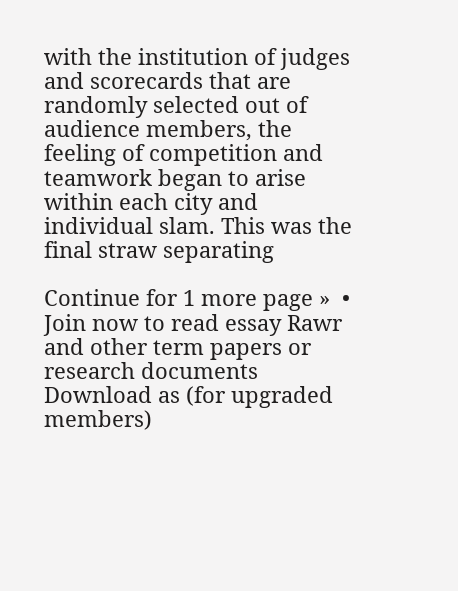with the institution of judges and scorecards that are randomly selected out of audience members, the feeling of competition and teamwork began to arise within each city and individual slam. This was the final straw separating

Continue for 1 more page »  •  Join now to read essay Rawr and other term papers or research documents
Download as (for upgraded members)